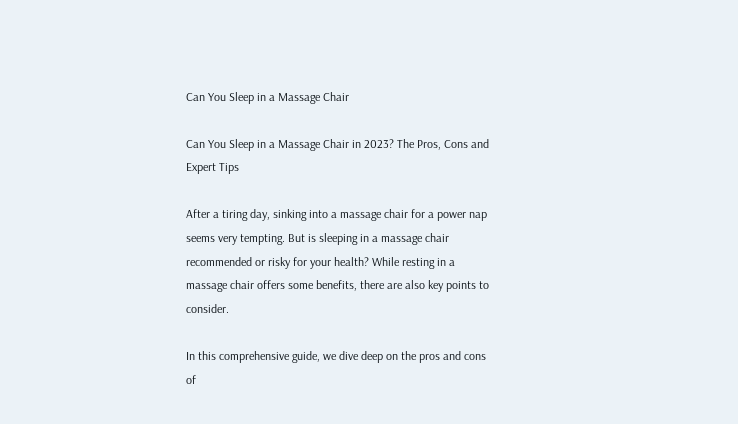Can You Sleep in a Massage Chair

Can You Sleep in a Massage Chair in 2023? The Pros, Cons and Expert Tips

After a tiring day, sinking into a massage chair for a power nap seems very tempting. But is sleeping in a massage chair recommended or risky for your health? While resting in a massage chair offers some benefits, there are also key points to consider.

In this comprehensive guide, we dive deep on the pros and cons of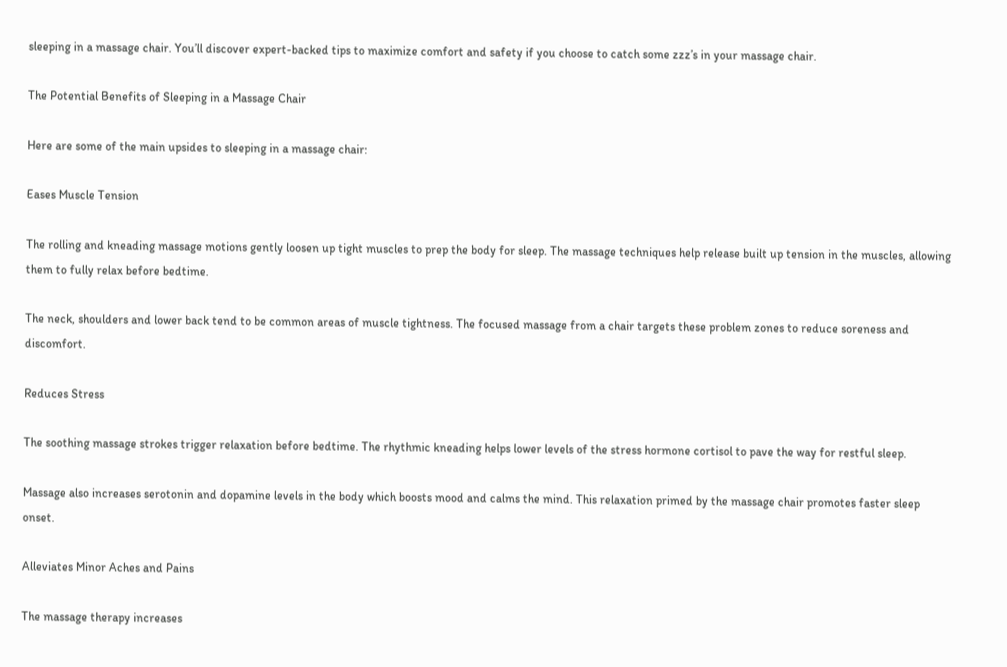sleeping in a massage chair. You’ll discover expert-backed tips to maximize comfort and safety if you choose to catch some zzz’s in your massage chair.

The Potential Benefits of Sleeping in a Massage Chair

Here are some of the main upsides to sleeping in a massage chair:

Eases Muscle Tension

The rolling and kneading massage motions gently loosen up tight muscles to prep the body for sleep. The massage techniques help release built up tension in the muscles, allowing them to fully relax before bedtime.

The neck, shoulders and lower back tend to be common areas of muscle tightness. The focused massage from a chair targets these problem zones to reduce soreness and discomfort.

Reduces Stress

The soothing massage strokes trigger relaxation before bedtime. The rhythmic kneading helps lower levels of the stress hormone cortisol to pave the way for restful sleep.

Massage also increases serotonin and dopamine levels in the body which boosts mood and calms the mind. This relaxation primed by the massage chair promotes faster sleep onset.

Alleviates Minor Aches and Pains

The massage therapy increases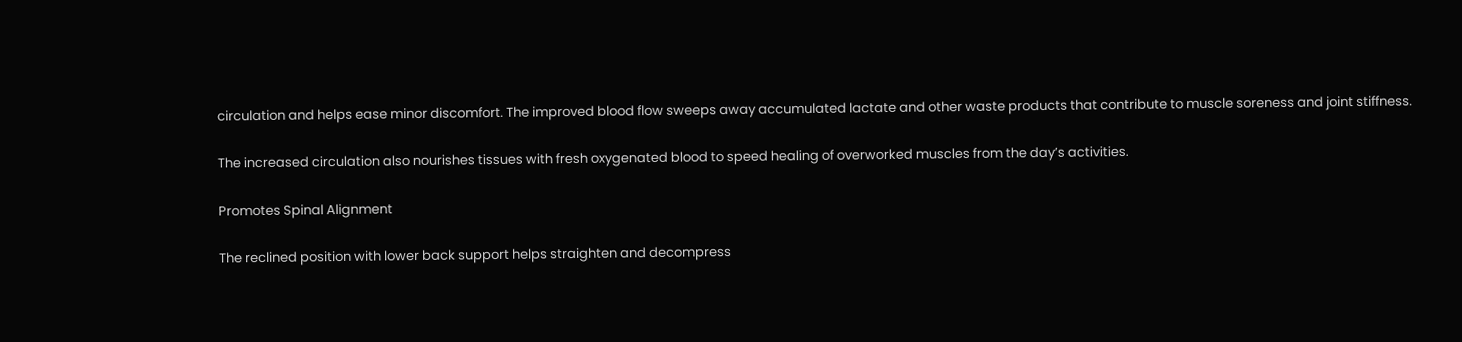circulation and helps ease minor discomfort. The improved blood flow sweeps away accumulated lactate and other waste products that contribute to muscle soreness and joint stiffness.

The increased circulation also nourishes tissues with fresh oxygenated blood to speed healing of overworked muscles from the day’s activities.

Promotes Spinal Alignment

The reclined position with lower back support helps straighten and decompress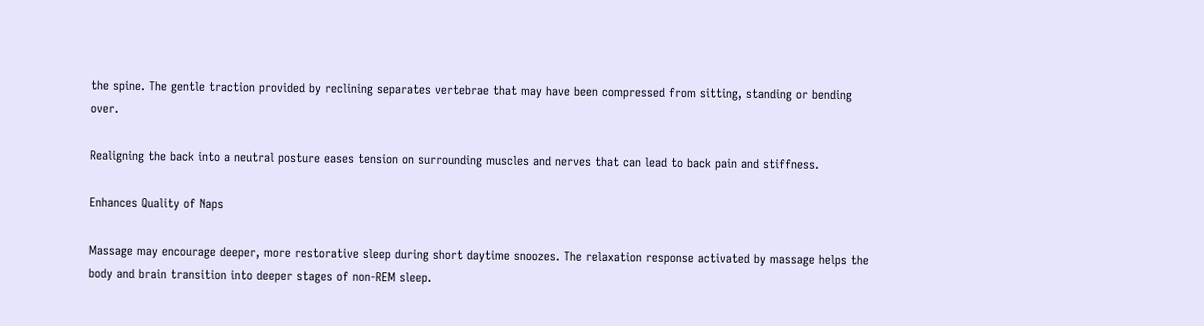the spine. The gentle traction provided by reclining separates vertebrae that may have been compressed from sitting, standing or bending over.

Realigning the back into a neutral posture eases tension on surrounding muscles and nerves that can lead to back pain and stiffness.

Enhances Quality of Naps

Massage may encourage deeper, more restorative sleep during short daytime snoozes. The relaxation response activated by massage helps the body and brain transition into deeper stages of non-REM sleep.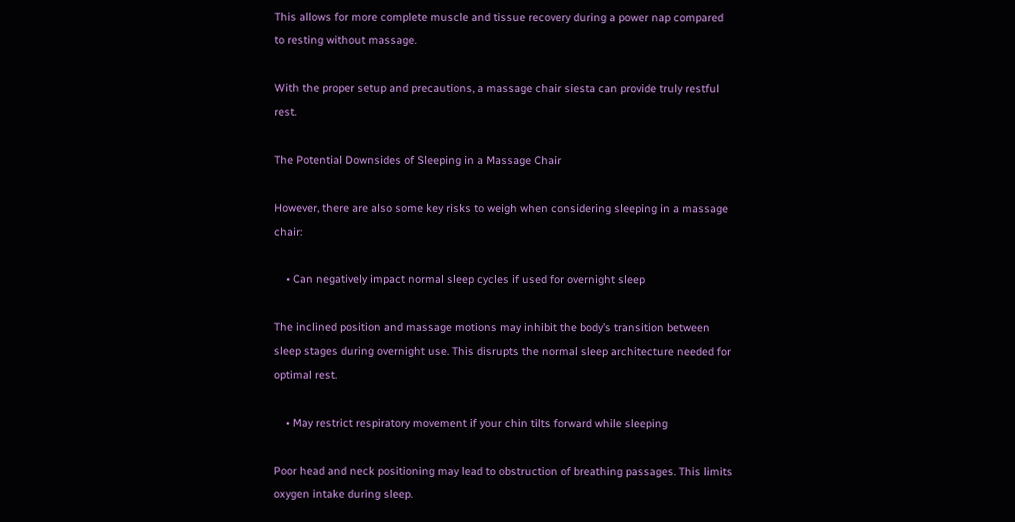This allows for more complete muscle and tissue recovery during a power nap compared to resting without massage.

With the proper setup and precautions, a massage chair siesta can provide truly restful rest.

The Potential Downsides of Sleeping in a Massage Chair

However, there are also some key risks to weigh when considering sleeping in a massage chair:

    • Can negatively impact normal sleep cycles if used for overnight sleep

The inclined position and massage motions may inhibit the body’s transition between sleep stages during overnight use. This disrupts the normal sleep architecture needed for optimal rest.

    • May restrict respiratory movement if your chin tilts forward while sleeping

Poor head and neck positioning may lead to obstruction of breathing passages. This limits oxygen intake during sleep.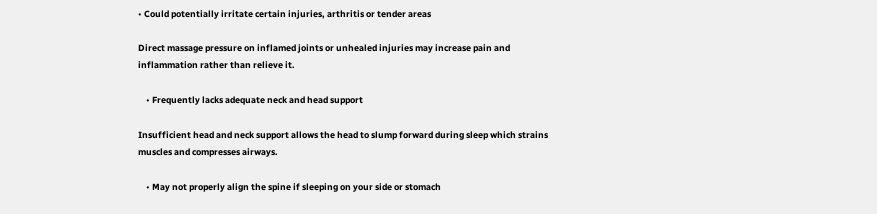• Could potentially irritate certain injuries, arthritis or tender areas

Direct massage pressure on inflamed joints or unhealed injuries may increase pain and inflammation rather than relieve it.

    • Frequently lacks adequate neck and head support

Insufficient head and neck support allows the head to slump forward during sleep which strains muscles and compresses airways.

    • May not properly align the spine if sleeping on your side or stomach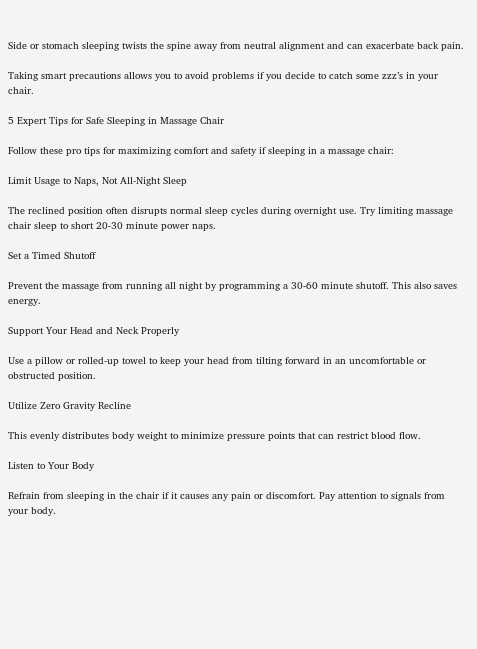Side or stomach sleeping twists the spine away from neutral alignment and can exacerbate back pain.

Taking smart precautions allows you to avoid problems if you decide to catch some zzz’s in your chair.

5 Expert Tips for Safe Sleeping in Massage Chair

Follow these pro tips for maximizing comfort and safety if sleeping in a massage chair:

Limit Usage to Naps, Not All-Night Sleep

The reclined position often disrupts normal sleep cycles during overnight use. Try limiting massage chair sleep to short 20-30 minute power naps.

Set a Timed Shutoff

Prevent the massage from running all night by programming a 30-60 minute shutoff. This also saves energy.

Support Your Head and Neck Properly

Use a pillow or rolled-up towel to keep your head from tilting forward in an uncomfortable or obstructed position.

Utilize Zero Gravity Recline

This evenly distributes body weight to minimize pressure points that can restrict blood flow.

Listen to Your Body

Refrain from sleeping in the chair if it causes any pain or discomfort. Pay attention to signals from your body.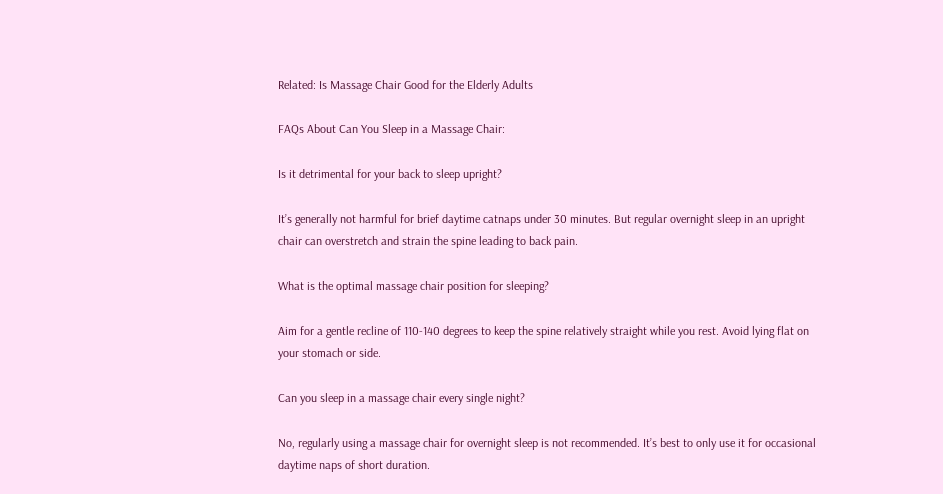Related: Is Massage Chair Good for the Elderly Adults

FAQs About Can You Sleep in a Massage Chair:

Is it detrimental for your back to sleep upright?

It’s generally not harmful for brief daytime catnaps under 30 minutes. But regular overnight sleep in an upright chair can overstretch and strain the spine leading to back pain.

What is the optimal massage chair position for sleeping?

Aim for a gentle recline of 110-140 degrees to keep the spine relatively straight while you rest. Avoid lying flat on your stomach or side.

Can you sleep in a massage chair every single night?

No, regularly using a massage chair for overnight sleep is not recommended. It’s best to only use it for occasional daytime naps of short duration.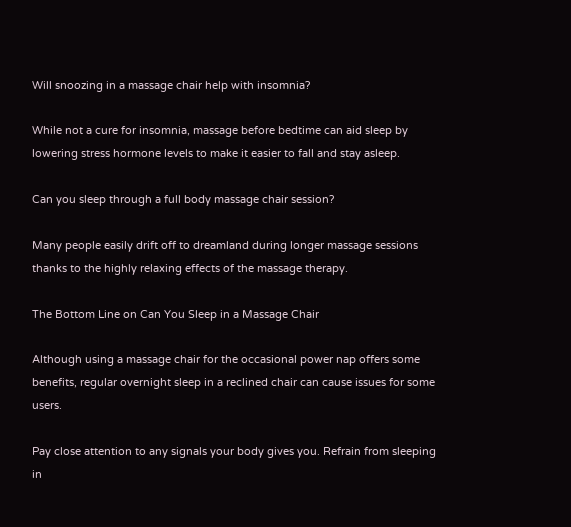Will snoozing in a massage chair help with insomnia?

While not a cure for insomnia, massage before bedtime can aid sleep by lowering stress hormone levels to make it easier to fall and stay asleep.

Can you sleep through a full body massage chair session?

Many people easily drift off to dreamland during longer massage sessions thanks to the highly relaxing effects of the massage therapy.

The Bottom Line on Can You Sleep in a Massage Chair

Although using a massage chair for the occasional power nap offers some benefits, regular overnight sleep in a reclined chair can cause issues for some users.

Pay close attention to any signals your body gives you. Refrain from sleeping in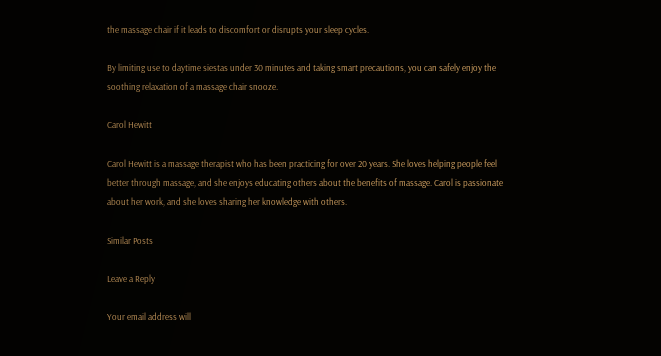the massage chair if it leads to discomfort or disrupts your sleep cycles.

By limiting use to daytime siestas under 30 minutes and taking smart precautions, you can safely enjoy the soothing relaxation of a massage chair snooze.

Carol Hewitt

Carol Hewitt is a massage therapist who has been practicing for over 20 years. She loves helping people feel better through massage, and she enjoys educating others about the benefits of massage. Carol is passionate about her work, and she loves sharing her knowledge with others.

Similar Posts

Leave a Reply

Your email address will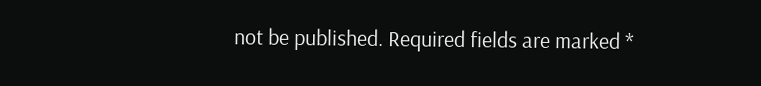not be published. Required fields are marked *